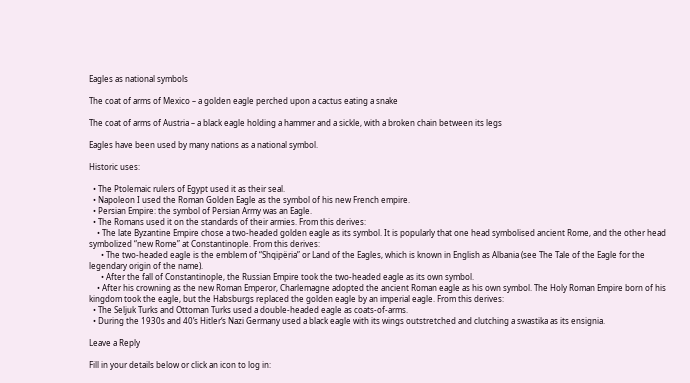Eagles as national symbols

The coat of arms of Mexico – a golden eagle perched upon a cactus eating a snake

The coat of arms of Austria – a black eagle holding a hammer and a sickle, with a broken chain between its legs

Eagles have been used by many nations as a national symbol.

Historic uses:

  • The Ptolemaic rulers of Egypt used it as their seal.
  • Napoleon I used the Roman Golden Eagle as the symbol of his new French empire.
  • Persian Empire: the symbol of Persian Army was an Eagle.
  • The Romans used it on the standards of their armies. From this derives:
    • The late Byzantine Empire chose a two-headed golden eagle as its symbol. It is popularly that one head symbolised ancient Rome, and the other head symbolized “new Rome” at Constantinople. From this derives:
      • The two-headed eagle is the emblem of “Shqipëria” or Land of the Eagles, which is known in English as Albania (see The Tale of the Eagle for the legendary origin of the name).
      • After the fall of Constantinople, the Russian Empire took the two-headed eagle as its own symbol.
    • After his crowning as the new Roman Emperor, Charlemagne adopted the ancient Roman eagle as his own symbol. The Holy Roman Empire born of his kingdom took the eagle, but the Habsburgs replaced the golden eagle by an imperial eagle. From this derives:
  • The Seljuk Turks and Ottoman Turks used a double-headed eagle as coats-of-arms.
  • During the 1930s and 40’s Hitler‘s Nazi Germany used a black eagle with its wings outstretched and clutching a swastika as its ensignia.

Leave a Reply

Fill in your details below or click an icon to log in: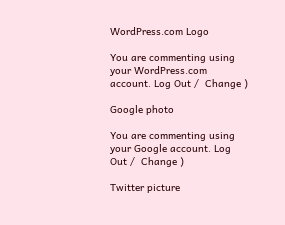WordPress.com Logo

You are commenting using your WordPress.com account. Log Out /  Change )

Google photo

You are commenting using your Google account. Log Out /  Change )

Twitter picture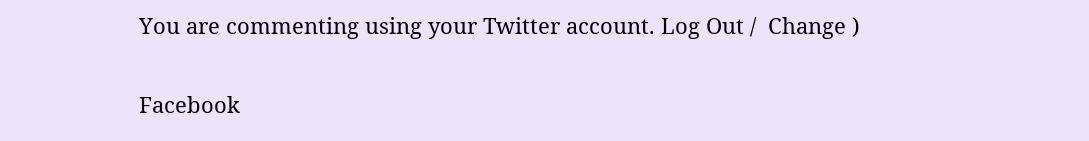You are commenting using your Twitter account. Log Out /  Change )

Facebook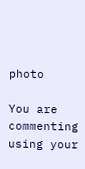photo

You are commenting using your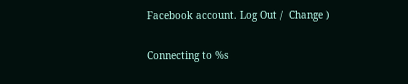Facebook account. Log Out /  Change )

Connecting to %s